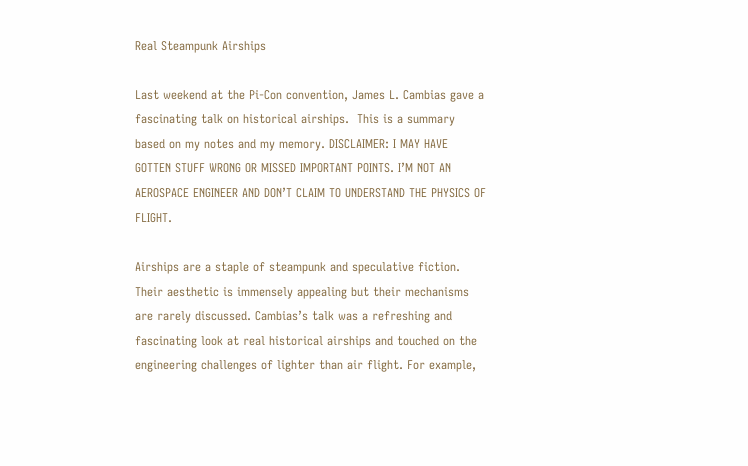Real Steampunk Airships

Last weekend at the Pi-Con convention, James L. Cambias gave a fascinating talk on historical airships.  This is a summary based on my notes and my memory. DISCLAIMER: I MAY HAVE GOTTEN STUFF WRONG OR MISSED IMPORTANT POINTS. I’M NOT AN AEROSPACE ENGINEER AND DON’T CLAIM TO UNDERSTAND THE PHYSICS OF FLIGHT.

Airships are a staple of steampunk and speculative fiction. Their aesthetic is immensely appealing but their mechanisms are rarely discussed. Cambias’s talk was a refreshing and fascinating look at real historical airships and touched on the engineering challenges of lighter than air flight. For example,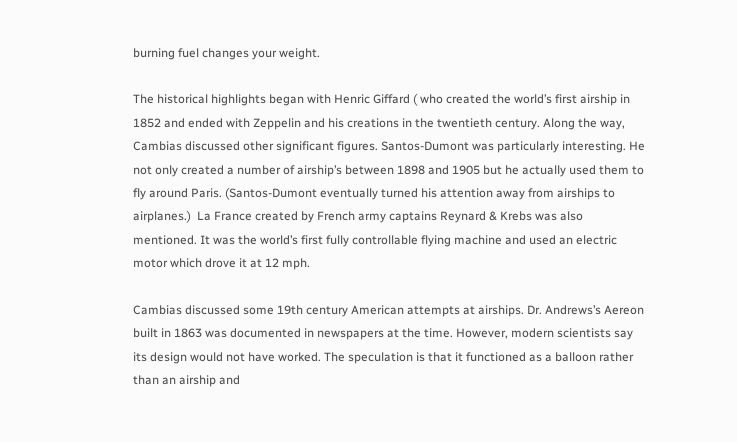burning fuel changes your weight.

The historical highlights began with Henric Giffard ( who created the world’s first airship in 1852 and ended with Zeppelin and his creations in the twentieth century. Along the way, Cambias discussed other significant figures. Santos-Dumont was particularly interesting. He not only created a number of airship’s between 1898 and 1905 but he actually used them to fly around Paris. (Santos-Dumont eventually turned his attention away from airships to airplanes.)  La France created by French army captains Reynard & Krebs was also mentioned. It was the world’s first fully controllable flying machine and used an electric motor which drove it at 12 mph.

Cambias discussed some 19th century American attempts at airships. Dr. Andrews’s Aereon built in 1863 was documented in newspapers at the time. However, modern scientists say its design would not have worked. The speculation is that it functioned as a balloon rather than an airship and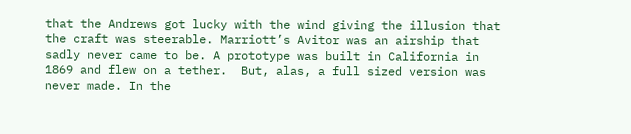that the Andrews got lucky with the wind giving the illusion that the craft was steerable. Marriott’s Avitor was an airship that sadly never came to be. A prototype was built in California in 1869 and flew on a tether.  But, alas, a full sized version was never made. In the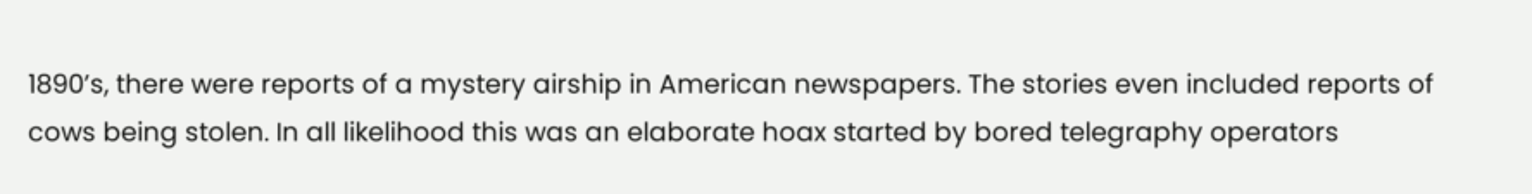1890’s, there were reports of a mystery airship in American newspapers. The stories even included reports of cows being stolen. In all likelihood this was an elaborate hoax started by bored telegraphy operators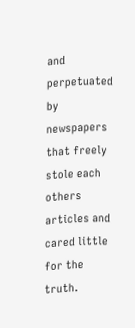and perpetuated by newspapers that freely stole each others articles and cared little for the truth.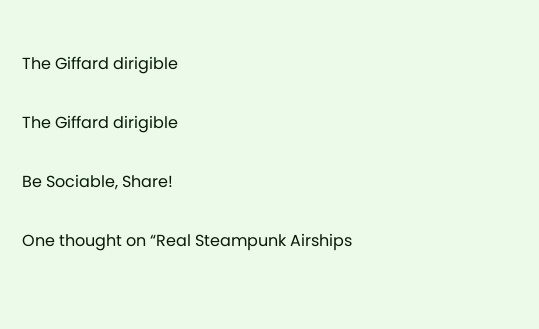The Giffard dirigible

The Giffard dirigible

Be Sociable, Share!

One thought on “Real Steampunk Airships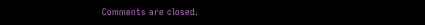Comments are closed.